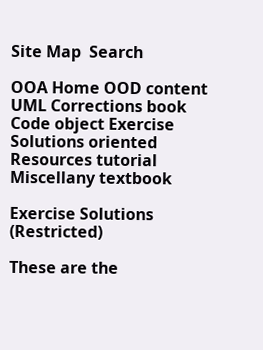Site Map  Search

OOA Home OOD content UML Corrections book Code object Exercise Solutions oriented Resources tutorial Miscellany textbook

Exercise Solutions (Restricted)

These are the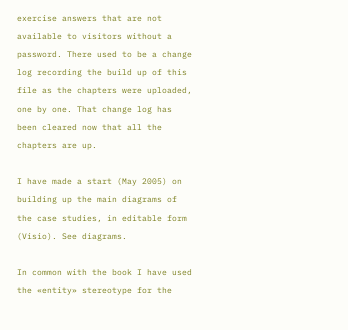exercise answers that are not available to visitors without a password. There used to be a change log recording the build up of this file as the chapters were uploaded, one by one. That change log has been cleared now that all the chapters are up.

I have made a start (May 2005) on building up the main diagrams of the case studies, in editable form (Visio). See diagrams.

In common with the book I have used the «entity» stereotype for the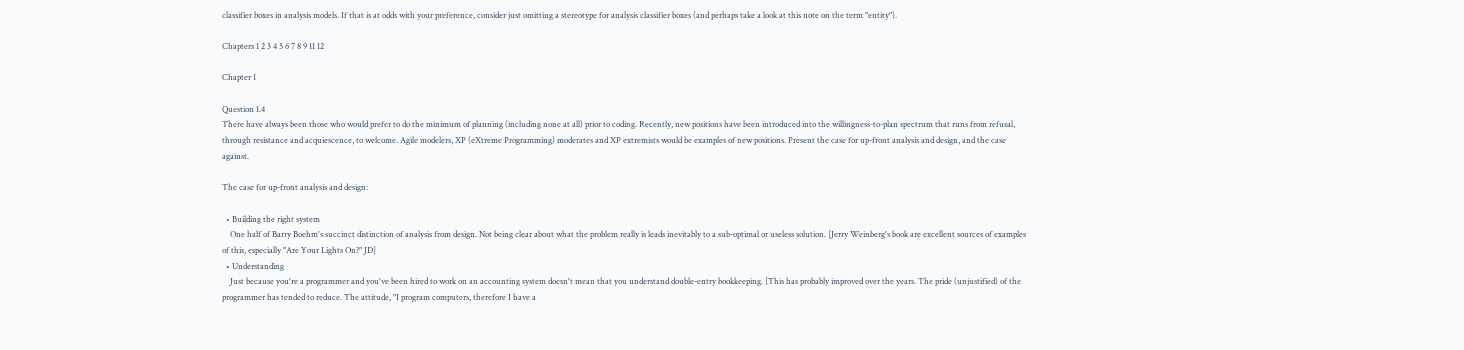classifier boxes in analysis models. If that is at odds with your preference, consider just omitting a stereotype for analysis classifier boxes (and perhaps take a look at this note on the term "entity").

Chapters 1 2 3 4 5 6 7 8 9 11 12

Chapter 1

Question 1.4
There have always been those who would prefer to do the minimum of planning (including none at all) prior to coding. Recently, new positions have been introduced into the willingness-to-plan spectrum that runs from refusal, through resistance and acquiescence, to welcome. Agile modelers, XP (eXtreme Programming) moderates and XP extremists would be examples of new positions. Present the case for up-front analysis and design, and the case against.

The case for up-front analysis and design:

  • Building the right system
    One half of Barry Boehm's succinct distinction of analysis from design. Not being clear about what the problem really is leads inevitably to a sub-optimal or useless solution. [Jerry Weinberg's book are excellent sources of examples of this, especially "Are Your Lights On?" JD]
  • Understanding
    Just because you're a programmer and you've been hired to work on an accounting system doesn't mean that you understand double-entry bookkeeping. [This has probably improved over the years. The pride (unjustified) of the programmer has tended to reduce. The attitude, "I program computers, therefore I have a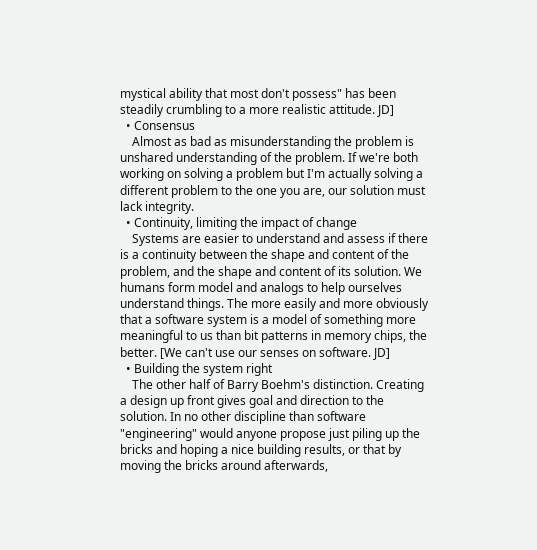mystical ability that most don't possess" has been steadily crumbling to a more realistic attitude. JD]
  • Consensus
    Almost as bad as misunderstanding the problem is unshared understanding of the problem. If we're both working on solving a problem but I'm actually solving a different problem to the one you are, our solution must lack integrity.
  • Continuity, limiting the impact of change
    Systems are easier to understand and assess if there is a continuity between the shape and content of the problem, and the shape and content of its solution. We humans form model and analogs to help ourselves understand things. The more easily and more obviously that a software system is a model of something more meaningful to us than bit patterns in memory chips, the better. [We can't use our senses on software. JD]
  • Building the system right
    The other half of Barry Boehm's distinction. Creating a design up front gives goal and direction to the solution. In no other discipline than software "engineering" would anyone propose just piling up the bricks and hoping a nice building results, or that by moving the bricks around afterwards,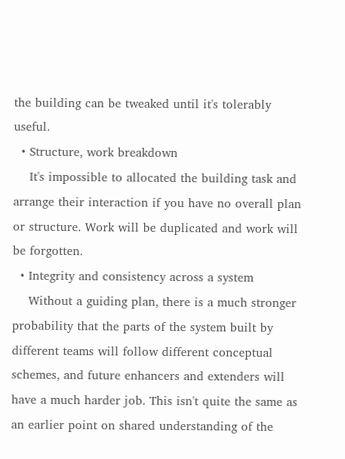the building can be tweaked until it's tolerably useful.
  • Structure, work breakdown
    It's impossible to allocated the building task and arrange their interaction if you have no overall plan or structure. Work will be duplicated and work will be forgotten.
  • Integrity and consistency across a system
    Without a guiding plan, there is a much stronger probability that the parts of the system built by different teams will follow different conceptual schemes, and future enhancers and extenders will have a much harder job. This isn't quite the same as an earlier point on shared understanding of the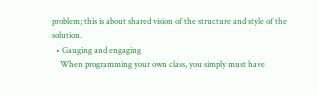problem; this is about shared vision of the structure and style of the solution.
  • Gauging and engaging
    When programming your own class, you simply must have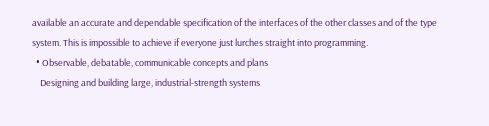available an accurate and dependable specification of the interfaces of the other classes and of the type system. This is impossible to achieve if everyone just lurches straight into programming.
  • Observable, debatable, communicable concepts and plans
    Designing and building large, industrial-strength systems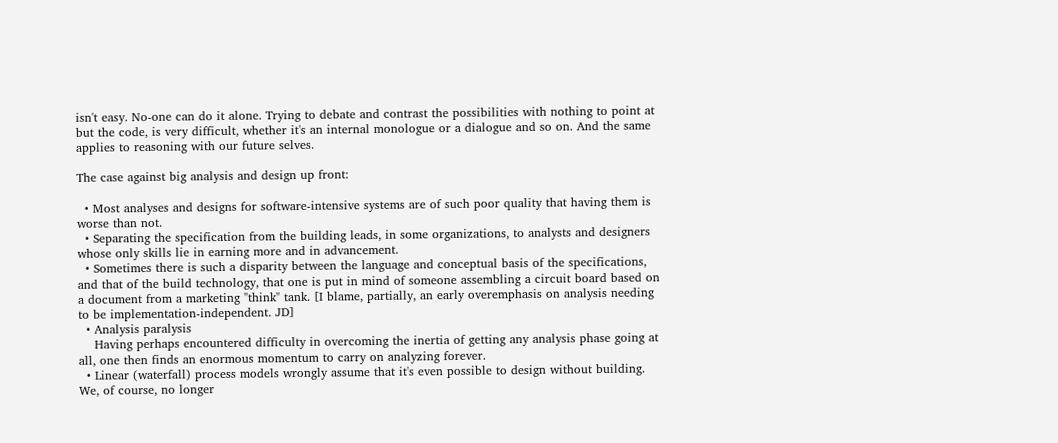isn't easy. No-one can do it alone. Trying to debate and contrast the possibilities with nothing to point at but the code, is very difficult, whether it's an internal monologue or a dialogue and so on. And the same applies to reasoning with our future selves.

The case against big analysis and design up front:

  • Most analyses and designs for software-intensive systems are of such poor quality that having them is worse than not.
  • Separating the specification from the building leads, in some organizations, to analysts and designers whose only skills lie in earning more and in advancement.
  • Sometimes there is such a disparity between the language and conceptual basis of the specifications, and that of the build technology, that one is put in mind of someone assembling a circuit board based on a document from a marketing "think" tank. [I blame, partially, an early overemphasis on analysis needing to be implementation-independent. JD]
  • Analysis paralysis
    Having perhaps encountered difficulty in overcoming the inertia of getting any analysis phase going at all, one then finds an enormous momentum to carry on analyzing forever.
  • Linear (waterfall) process models wrongly assume that it's even possible to design without building. We, of course, no longer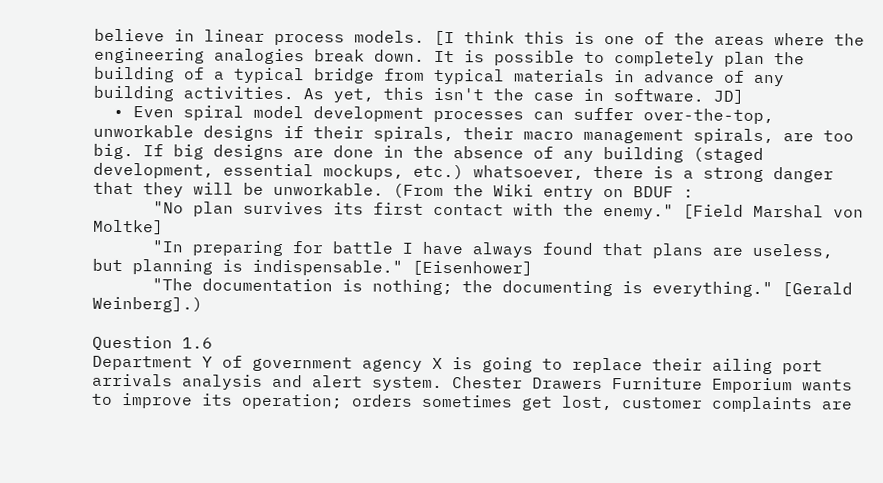believe in linear process models. [I think this is one of the areas where the engineering analogies break down. It is possible to completely plan the building of a typical bridge from typical materials in advance of any building activities. As yet, this isn't the case in software. JD]
  • Even spiral model development processes can suffer over-the-top, unworkable designs if their spirals, their macro management spirals, are too big. If big designs are done in the absence of any building (staged development, essential mockups, etc.) whatsoever, there is a strong danger that they will be unworkable. (From the Wiki entry on BDUF :
      "No plan survives its first contact with the enemy." [Field Marshal von Moltke]
      "In preparing for battle I have always found that plans are useless, but planning is indispensable." [Eisenhower]
      "The documentation is nothing; the documenting is everything." [Gerald Weinberg].)

Question 1.6
Department Y of government agency X is going to replace their ailing port arrivals analysis and alert system. Chester Drawers Furniture Emporium wants to improve its operation; orders sometimes get lost, customer complaints are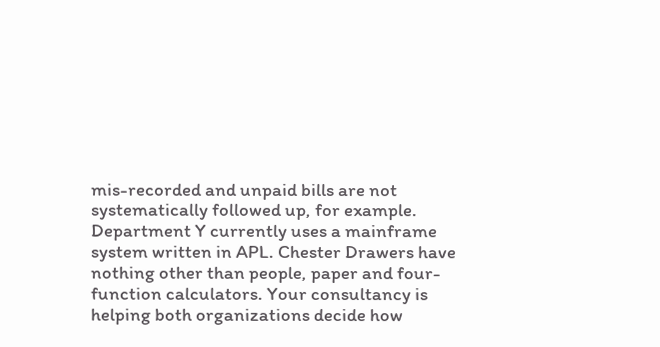mis-recorded and unpaid bills are not systematically followed up, for example. Department Y currently uses a mainframe system written in APL. Chester Drawers have nothing other than people, paper and four-function calculators. Your consultancy is helping both organizations decide how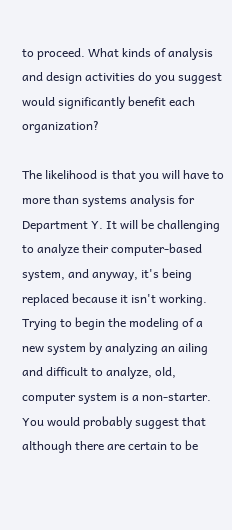to proceed. What kinds of analysis and design activities do you suggest would significantly benefit each organization?

The likelihood is that you will have to more than systems analysis for Department Y. It will be challenging to analyze their computer-based system, and anyway, it's being replaced because it isn't working. Trying to begin the modeling of a new system by analyzing an ailing and difficult to analyze, old, computer system is a non-starter. You would probably suggest that although there are certain to be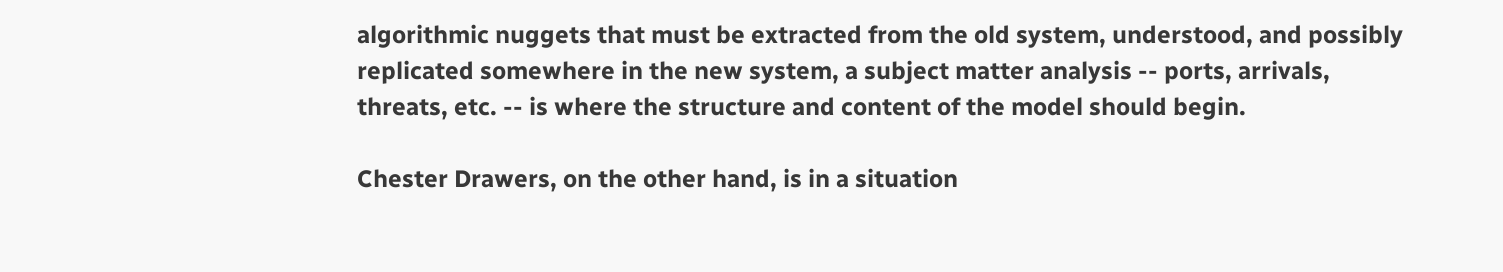algorithmic nuggets that must be extracted from the old system, understood, and possibly replicated somewhere in the new system, a subject matter analysis -- ports, arrivals, threats, etc. -- is where the structure and content of the model should begin.

Chester Drawers, on the other hand, is in a situation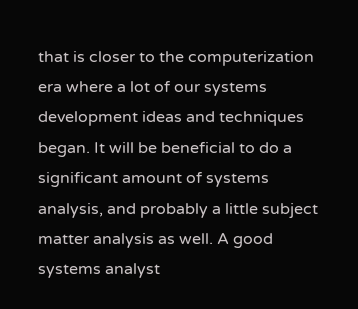that is closer to the computerization era where a lot of our systems development ideas and techniques began. It will be beneficial to do a significant amount of systems analysis, and probably a little subject matter analysis as well. A good systems analyst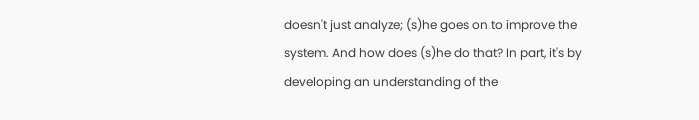doesn't just analyze; (s)he goes on to improve the system. And how does (s)he do that? In part, it's by developing an understanding of the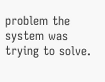problem the system was trying to solve.